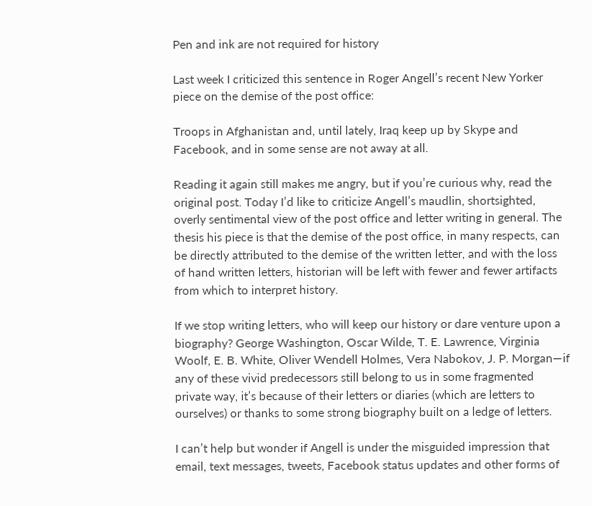Pen and ink are not required for history

Last week I criticized this sentence in Roger Angell’s recent New Yorker piece on the demise of the post office:

Troops in Afghanistan and, until lately, Iraq keep up by Skype and Facebook, and in some sense are not away at all.

Reading it again still makes me angry, but if you’re curious why, read the original post. Today I’d like to criticize Angell’s maudlin, shortsighted, overly sentimental view of the post office and letter writing in general. The thesis his piece is that the demise of the post office, in many respects, can be directly attributed to the demise of the written letter, and with the loss of hand written letters, historian will be left with fewer and fewer artifacts from which to interpret history.

If we stop writing letters, who will keep our history or dare venture upon a biography? George Washington, Oscar Wilde, T. E. Lawrence, Virginia Woolf, E. B. White, Oliver Wendell Holmes, Vera Nabokov, J. P. Morgan—if any of these vivid predecessors still belong to us in some fragmented private way, it’s because of their letters or diaries (which are letters to ourselves) or thanks to some strong biography built on a ledge of letters.

I can’t help but wonder if Angell is under the misguided impression that email, text messages, tweets, Facebook status updates and other forms of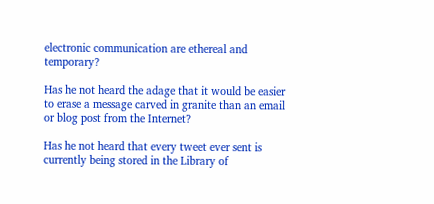electronic communication are ethereal and temporary?

Has he not heard the adage that it would be easier to erase a message carved in granite than an email or blog post from the Internet?

Has he not heard that every tweet ever sent is currently being stored in the Library of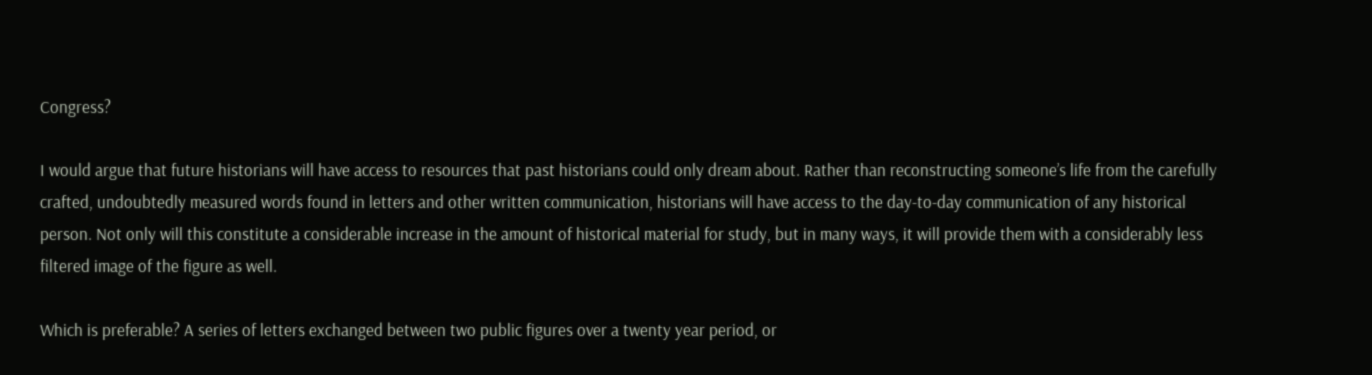Congress?

I would argue that future historians will have access to resources that past historians could only dream about. Rather than reconstructing someone’s life from the carefully crafted, undoubtedly measured words found in letters and other written communication, historians will have access to the day-to-day communication of any historical person. Not only will this constitute a considerable increase in the amount of historical material for study, but in many ways, it will provide them with a considerably less filtered image of the figure as well.

Which is preferable? A series of letters exchanged between two public figures over a twenty year period, or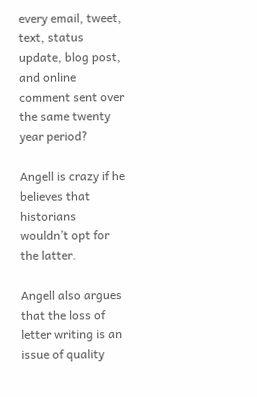every email, tweet, text, status update, blog post, and online comment sent over the same twenty year period?

Angell is crazy if he believes that historians wouldn’t opt for the latter.

Angell also argues that the loss of letter writing is an issue of quality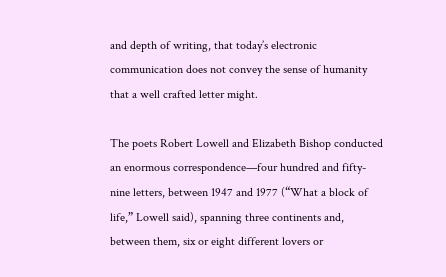and depth of writing, that today’s electronic communication does not convey the sense of humanity that a well crafted letter might.

The poets Robert Lowell and Elizabeth Bishop conducted an enormous correspondence—four hundred and fifty-nine letters, between 1947 and 1977 (“What a block of life,” Lowell said), spanning three continents and, between them, six or eight different lovers or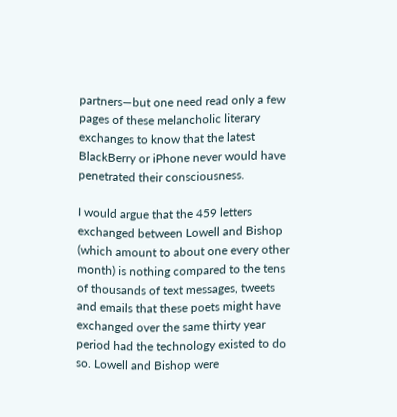partners—but one need read only a few pages of these melancholic literary exchanges to know that the latest BlackBerry or iPhone never would have penetrated their consciousness.

I would argue that the 459 letters exchanged between Lowell and Bishop (which amount to about one every other month) is nothing compared to the tens of thousands of text messages, tweets and emails that these poets might have exchanged over the same thirty year period had the technology existed to do so. Lowell and Bishop were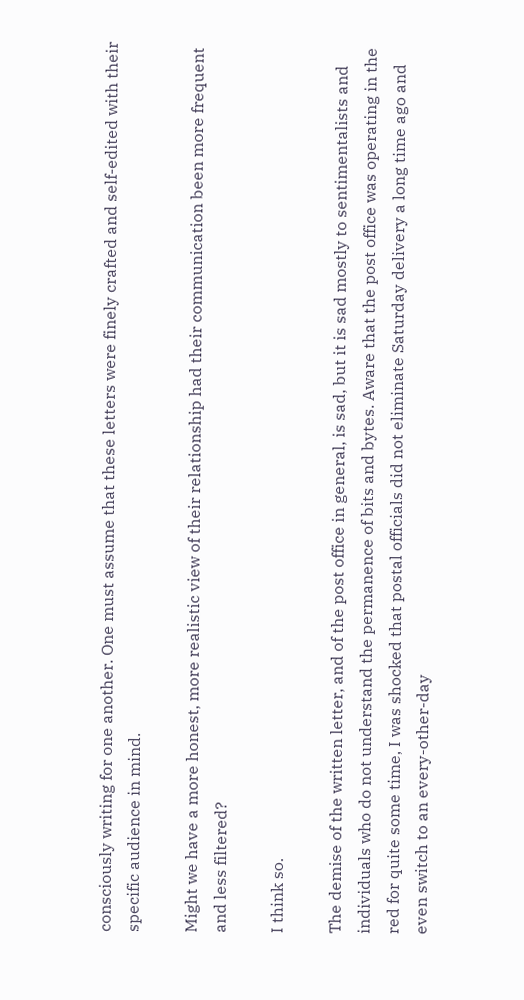consciously writing for one another. One must assume that these letters were finely crafted and self-edited with their specific audience in mind.

Might we have a more honest, more realistic view of their relationship had their communication been more frequent and less filtered?

I think so.

The demise of the written letter, and of the post office in general, is sad, but it is sad mostly to sentimentalists and individuals who do not understand the permanence of bits and bytes. Aware that the post office was operating in the red for quite some time, I was shocked that postal officials did not eliminate Saturday delivery a long time ago and even switch to an every-other-day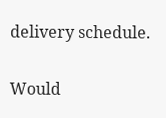delivery schedule.

Would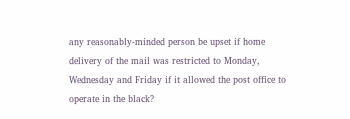any reasonably-minded person be upset if home delivery of the mail was restricted to Monday, Wednesday and Friday if it allowed the post office to operate in the black?